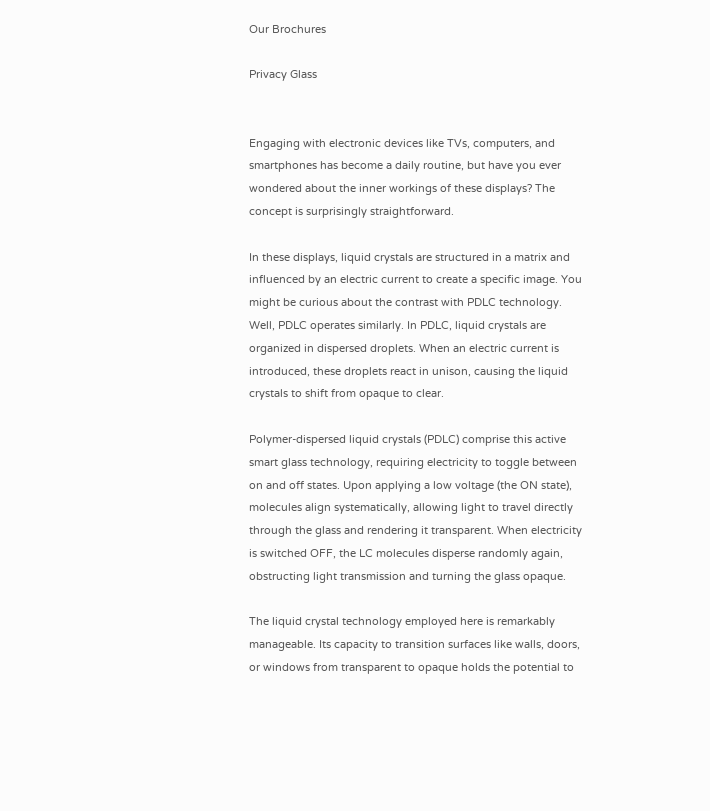Our Brochures

Privacy Glass


Engaging with electronic devices like TVs, computers, and smartphones has become a daily routine, but have you ever wondered about the inner workings of these displays? The concept is surprisingly straightforward.

In these displays, liquid crystals are structured in a matrix and influenced by an electric current to create a specific image. You might be curious about the contrast with PDLC technology. Well, PDLC operates similarly. In PDLC, liquid crystals are organized in dispersed droplets. When an electric current is introduced, these droplets react in unison, causing the liquid crystals to shift from opaque to clear.

Polymer-dispersed liquid crystals (PDLC) comprise this active smart glass technology, requiring electricity to toggle between on and off states. Upon applying a low voltage (the ON state), molecules align systematically, allowing light to travel directly through the glass and rendering it transparent. When electricity is switched OFF, the LC molecules disperse randomly again, obstructing light transmission and turning the glass opaque.

The liquid crystal technology employed here is remarkably manageable. Its capacity to transition surfaces like walls, doors, or windows from transparent to opaque holds the potential to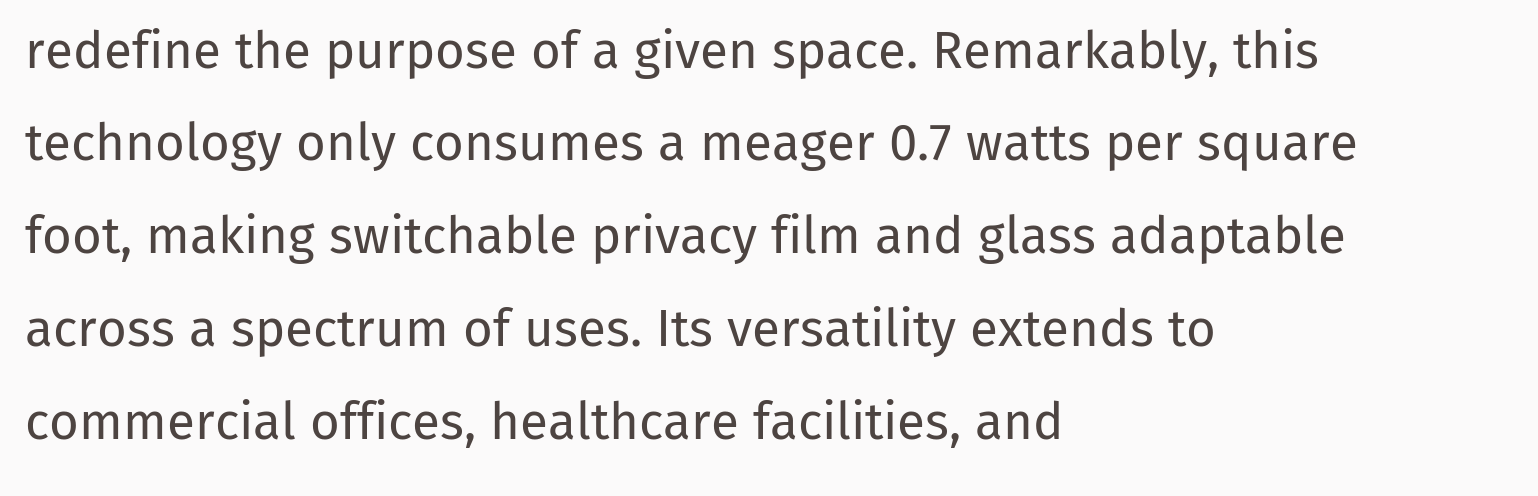redefine the purpose of a given space. Remarkably, this technology only consumes a meager 0.7 watts per square foot, making switchable privacy film and glass adaptable across a spectrum of uses. Its versatility extends to commercial offices, healthcare facilities, and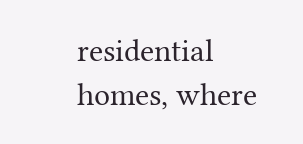residential homes, where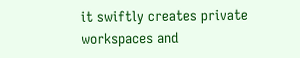it swiftly creates private workspaces and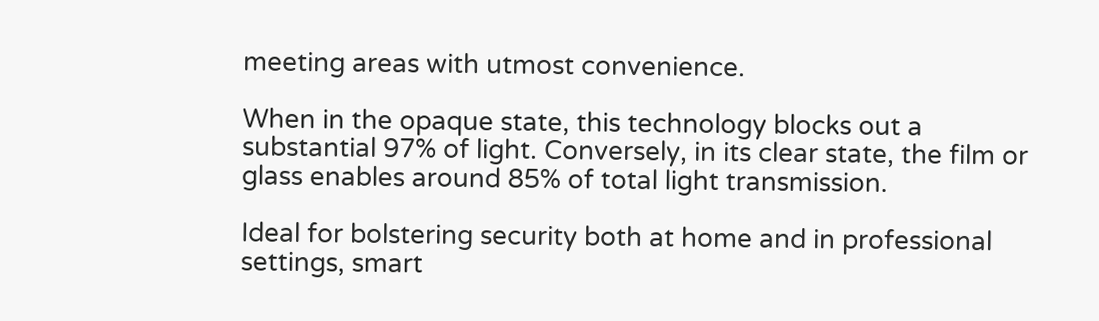meeting areas with utmost convenience.

When in the opaque state, this technology blocks out a substantial 97% of light. Conversely, in its clear state, the film or glass enables around 85% of total light transmission.

Ideal for bolstering security both at home and in professional settings, smart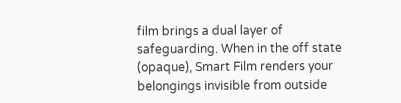film brings a dual layer of safeguarding. When in the off state (opaque), Smart Film renders your belongings invisible from outside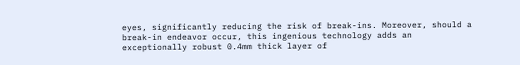eyes, significantly reducing the risk of break-ins. Moreover, should a break-in endeavor occur, this ingenious technology adds an exceptionally robust 0.4mm thick layer of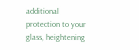additional protection to your glass, heightening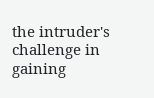the intruder's challenge in gaining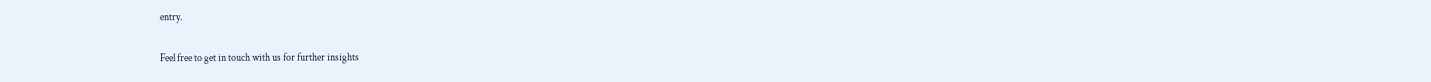entry.

Feel free to get in touch with us for further insights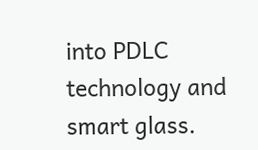into PDLC technology and smart glass.